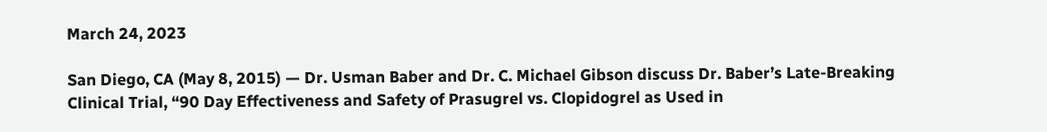March 24, 2023

San Diego, CA (May 8, 2015) — Dr. Usman Baber and Dr. C. Michael Gibson discuss Dr. Baber’s Late-Breaking Clinical Trial, “90 Day Effectiveness and Safety of Prasugrel vs. Clopidogrel as Used in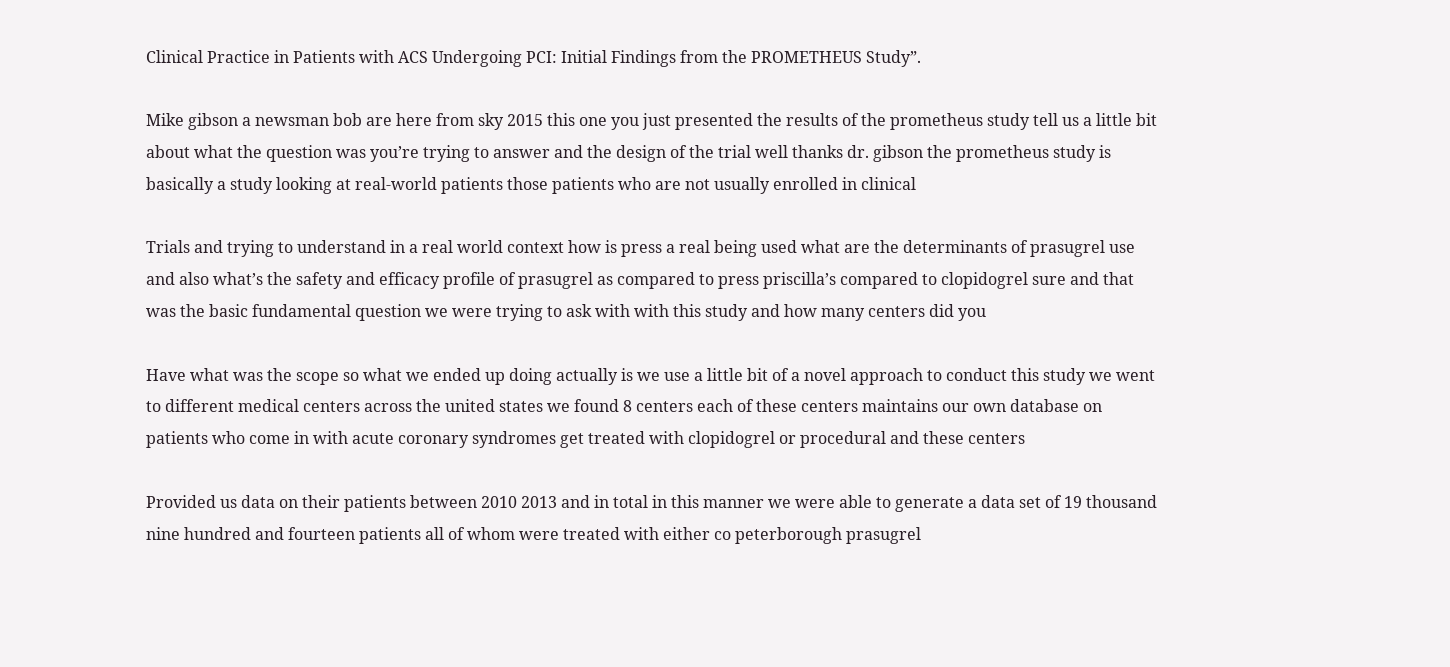Clinical Practice in Patients with ACS Undergoing PCI: Initial Findings from the PROMETHEUS Study”.

Mike gibson a newsman bob are here from sky 2015 this one you just presented the results of the prometheus study tell us a little bit about what the question was you’re trying to answer and the design of the trial well thanks dr. gibson the prometheus study is basically a study looking at real-world patients those patients who are not usually enrolled in clinical

Trials and trying to understand in a real world context how is press a real being used what are the determinants of prasugrel use and also what’s the safety and efficacy profile of prasugrel as compared to press priscilla’s compared to clopidogrel sure and that was the basic fundamental question we were trying to ask with with this study and how many centers did you

Have what was the scope so what we ended up doing actually is we use a little bit of a novel approach to conduct this study we went to different medical centers across the united states we found 8 centers each of these centers maintains our own database on patients who come in with acute coronary syndromes get treated with clopidogrel or procedural and these centers

Provided us data on their patients between 2010 2013 and in total in this manner we were able to generate a data set of 19 thousand nine hundred and fourteen patients all of whom were treated with either co peterborough prasugrel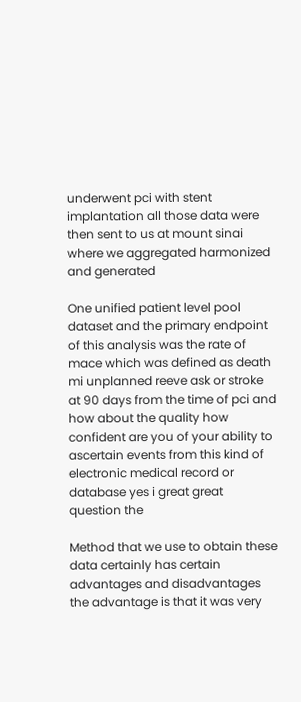underwent pci with stent implantation all those data were then sent to us at mount sinai where we aggregated harmonized and generated

One unified patient level pool dataset and the primary endpoint of this analysis was the rate of mace which was defined as death mi unplanned reeve ask or stroke at 90 days from the time of pci and how about the quality how confident are you of your ability to ascertain events from this kind of electronic medical record or database yes i great great question the

Method that we use to obtain these data certainly has certain advantages and disadvantages the advantage is that it was very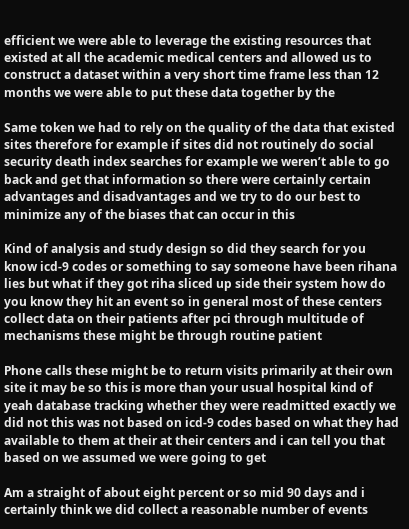efficient we were able to leverage the existing resources that existed at all the academic medical centers and allowed us to construct a dataset within a very short time frame less than 12 months we were able to put these data together by the

Same token we had to rely on the quality of the data that existed sites therefore for example if sites did not routinely do social security death index searches for example we weren’t able to go back and get that information so there were certainly certain advantages and disadvantages and we try to do our best to minimize any of the biases that can occur in this

Kind of analysis and study design so did they search for you know icd-9 codes or something to say someone have been rihana lies but what if they got riha sliced up side their system how do you know they hit an event so in general most of these centers collect data on their patients after pci through multitude of mechanisms these might be through routine patient

Phone calls these might be to return visits primarily at their own site it may be so this is more than your usual hospital kind of yeah database tracking whether they were readmitted exactly we did not this was not based on icd-9 codes based on what they had available to them at their at their centers and i can tell you that based on we assumed we were going to get

Am a straight of about eight percent or so mid 90 days and i certainly think we did collect a reasonable number of events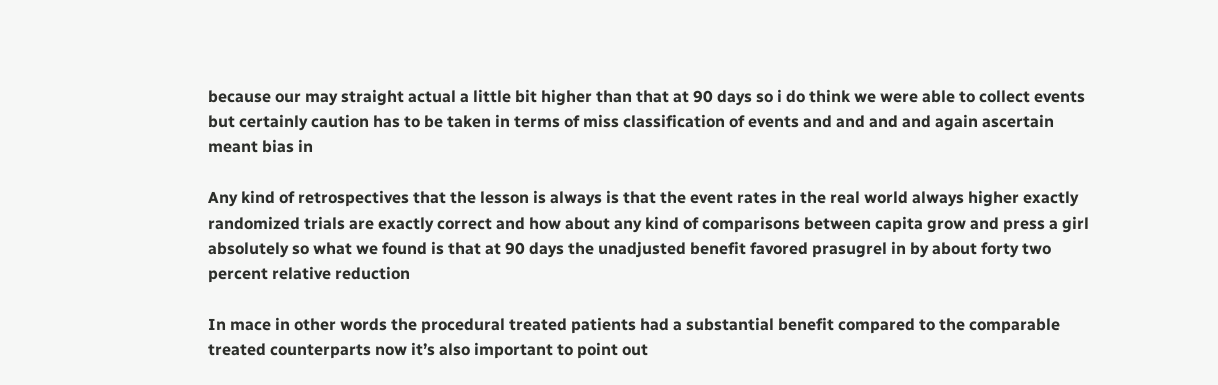because our may straight actual a little bit higher than that at 90 days so i do think we were able to collect events but certainly caution has to be taken in terms of miss classification of events and and and and again ascertain meant bias in

Any kind of retrospectives that the lesson is always is that the event rates in the real world always higher exactly randomized trials are exactly correct and how about any kind of comparisons between capita grow and press a girl absolutely so what we found is that at 90 days the unadjusted benefit favored prasugrel in by about forty two percent relative reduction

In mace in other words the procedural treated patients had a substantial benefit compared to the comparable treated counterparts now it’s also important to point out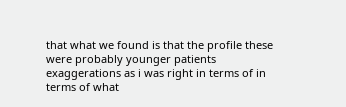that what we found is that the profile these were probably younger patients exaggerations as i was right in terms of in terms of what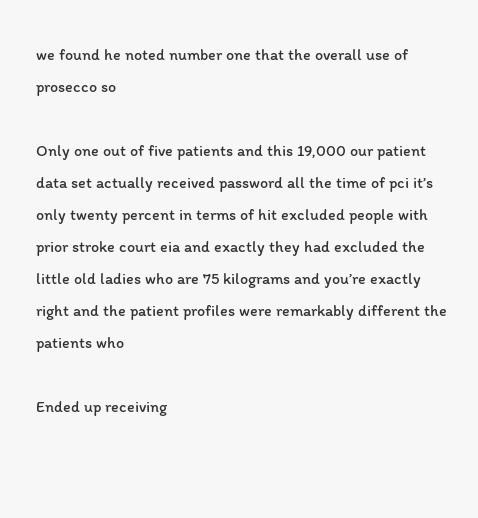we found he noted number one that the overall use of prosecco so

Only one out of five patients and this 19,000 our patient data set actually received password all the time of pci it’s only twenty percent in terms of hit excluded people with prior stroke court eia and exactly they had excluded the little old ladies who are 75 kilograms and you’re exactly right and the patient profiles were remarkably different the patients who

Ended up receiving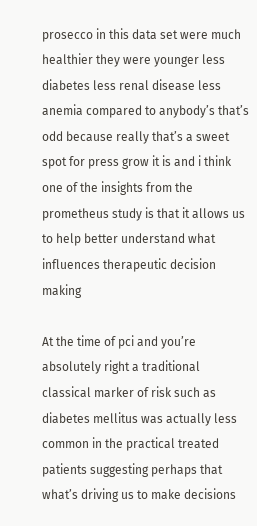prosecco in this data set were much healthier they were younger less diabetes less renal disease less anemia compared to anybody’s that’s odd because really that’s a sweet spot for press grow it is and i think one of the insights from the prometheus study is that it allows us to help better understand what influences therapeutic decision making

At the time of pci and you’re absolutely right a traditional classical marker of risk such as diabetes mellitus was actually less common in the practical treated patients suggesting perhaps that what’s driving us to make decisions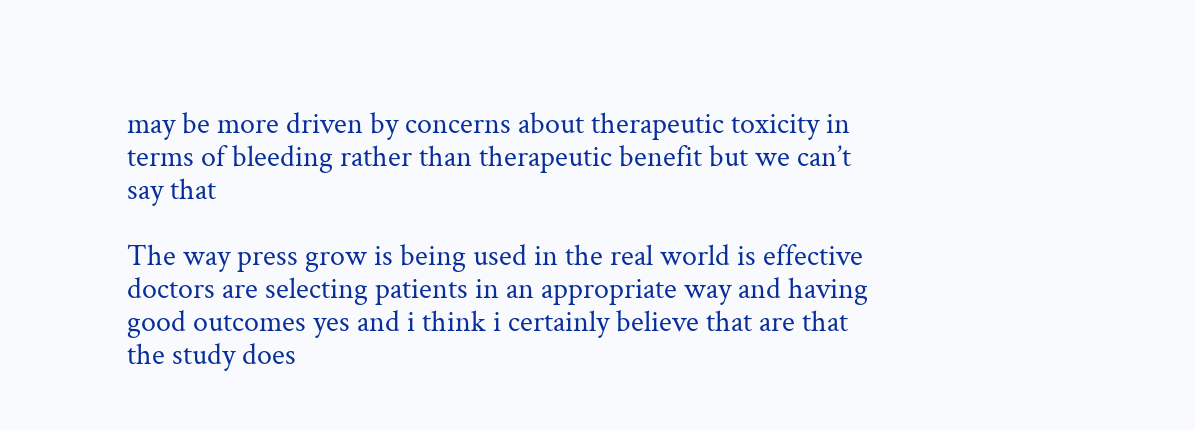may be more driven by concerns about therapeutic toxicity in terms of bleeding rather than therapeutic benefit but we can’t say that

The way press grow is being used in the real world is effective doctors are selecting patients in an appropriate way and having good outcomes yes and i think i certainly believe that are that the study does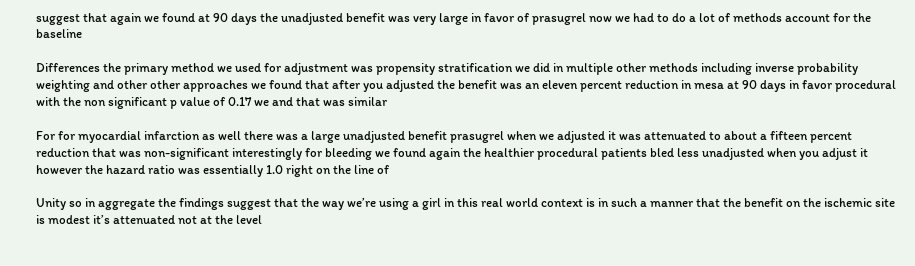suggest that again we found at 90 days the unadjusted benefit was very large in favor of prasugrel now we had to do a lot of methods account for the baseline

Differences the primary method we used for adjustment was propensity stratification we did in multiple other methods including inverse probability weighting and other other approaches we found that after you adjusted the benefit was an eleven percent reduction in mesa at 90 days in favor procedural with the non significant p value of 0.17 we and that was similar

For for myocardial infarction as well there was a large unadjusted benefit prasugrel when we adjusted it was attenuated to about a fifteen percent reduction that was non-significant interestingly for bleeding we found again the healthier procedural patients bled less unadjusted when you adjust it however the hazard ratio was essentially 1.0 right on the line of

Unity so in aggregate the findings suggest that the way we’re using a girl in this real world context is in such a manner that the benefit on the ischemic site is modest it’s attenuated not at the level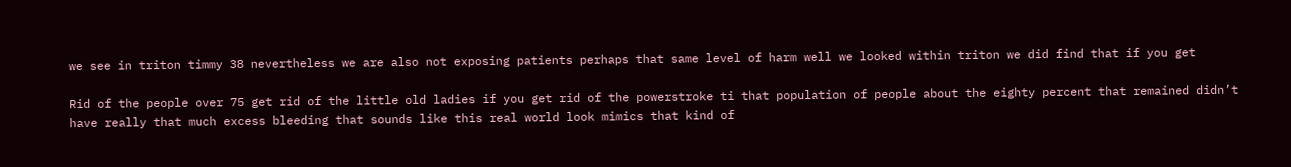we see in triton timmy 38 nevertheless we are also not exposing patients perhaps that same level of harm well we looked within triton we did find that if you get

Rid of the people over 75 get rid of the little old ladies if you get rid of the powerstroke ti that population of people about the eighty percent that remained didn’t have really that much excess bleeding that sounds like this real world look mimics that kind of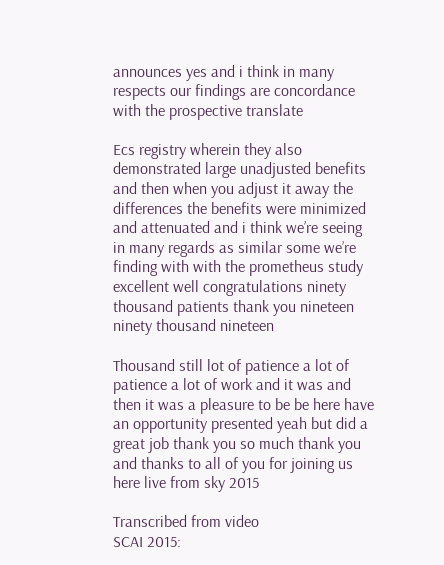announces yes and i think in many respects our findings are concordance with the prospective translate

Ecs registry wherein they also demonstrated large unadjusted benefits and then when you adjust it away the differences the benefits were minimized and attenuated and i think we’re seeing in many regards as similar some we’re finding with with the prometheus study excellent well congratulations ninety thousand patients thank you nineteen ninety thousand nineteen

Thousand still lot of patience a lot of patience a lot of work and it was and then it was a pleasure to be be here have an opportunity presented yeah but did a great job thank you so much thank you and thanks to all of you for joining us here live from sky 2015

Transcribed from video
SCAI 2015: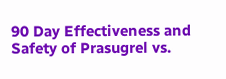90 Day Effectiveness and Safety of Prasugrel vs.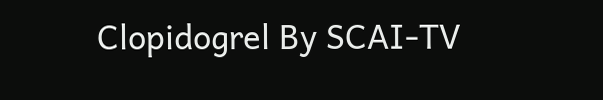Clopidogrel By SCAI-TV